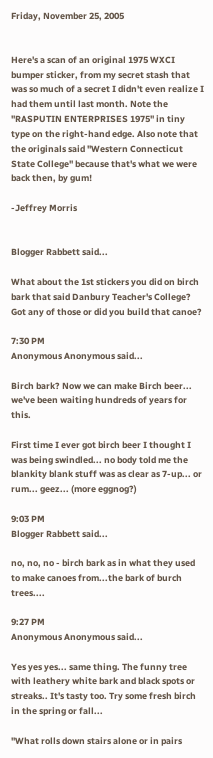Friday, November 25, 2005


Here's a scan of an original 1975 WXCI bumper sticker, from my secret stash that was so much of a secret I didn't even realize I had them until last month. Note the "RASPUTIN ENTERPRISES 1975" in tiny type on the right-hand edge. Also note that the originals said "Western Connecticut State College" because that's what we were back then, by gum!

-Jeffrey Morris


Blogger Rabbett said...

What about the 1st stickers you did on birch bark that said Danbury Teacher's College? Got any of those or did you build that canoe?

7:30 PM
Anonymous Anonymous said...

Birch bark? Now we can make Birch beer... we've been waiting hundreds of years for this.

First time I ever got birch beer I thought I was being swindled... no body told me the blankity blank stuff was as clear as 7-up... or rum... geez... (more eggnog?)

9:03 PM
Blogger Rabbett said...

no, no, no - birch bark as in what they used to make canoes from...the bark of burch trees....

9:27 PM
Anonymous Anonymous said...

Yes yes yes... same thing. The funny tree with leathery white bark and black spots or streaks.. It's tasty too. Try some fresh birch in the spring or fall...

"What rolls down stairs alone or in pairs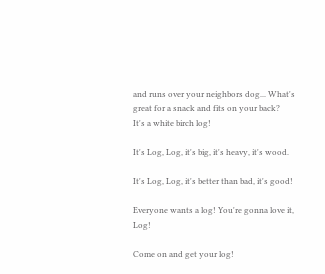and runs over your neighbors dog... What's great for a snack and fits on your back?
It's a white birch log!

It's Log, Log, it's big, it's heavy, it's wood.

It's Log, Log, it's better than bad, it's good!

Everyone wants a log! You're gonna love it, Log!

Come on and get your log!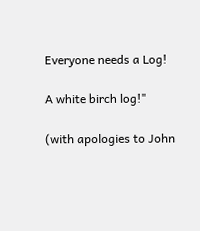Everyone needs a Log!

A white birch log!"

(with apologies to John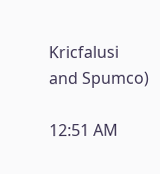Kricfalusi and Spumco)

12:51 AM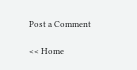Post a Comment

<< Home